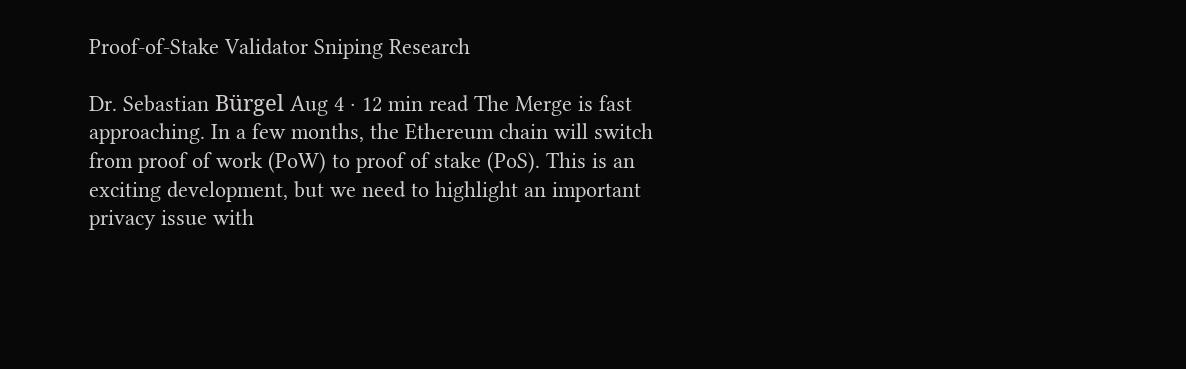Proof-of-Stake Validator Sniping Research

Dr. Sebastian Bürgel Aug 4 · 12 min read The Merge is fast approaching. In a few months, the Ethereum chain will switch from proof of work (PoW) to proof of stake (PoS). This is an exciting development, but we need to highlight an important privacy issue with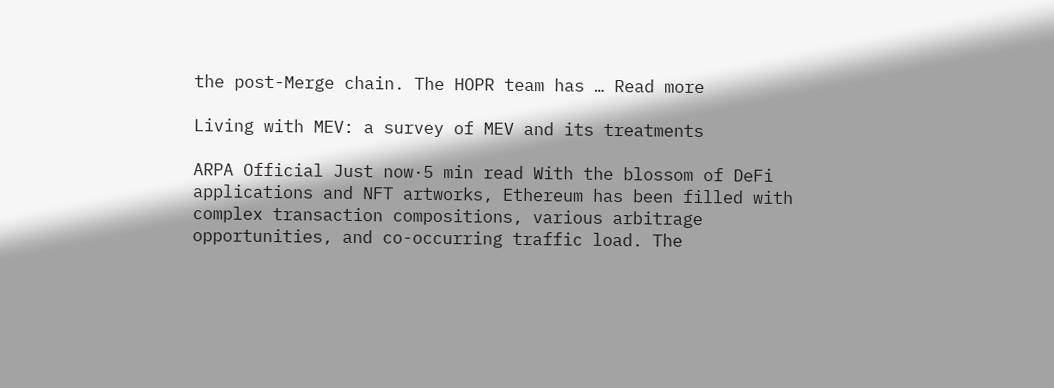the post-Merge chain. The HOPR team has … Read more

Living with MEV: a survey of MEV and its treatments

ARPA Official Just now·5 min read With the blossom of DeFi applications and NFT artworks, Ethereum has been filled with complex transaction compositions, various arbitrage opportunities, and co-occurring traffic load. The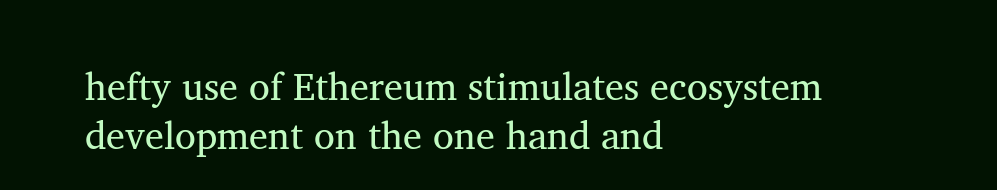hefty use of Ethereum stimulates ecosystem development on the one hand and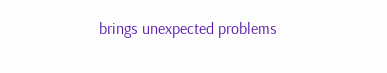brings unexpected problems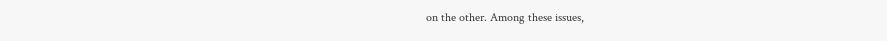on the other. Among these issues,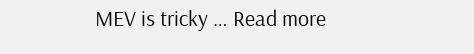MEV is tricky … Read more